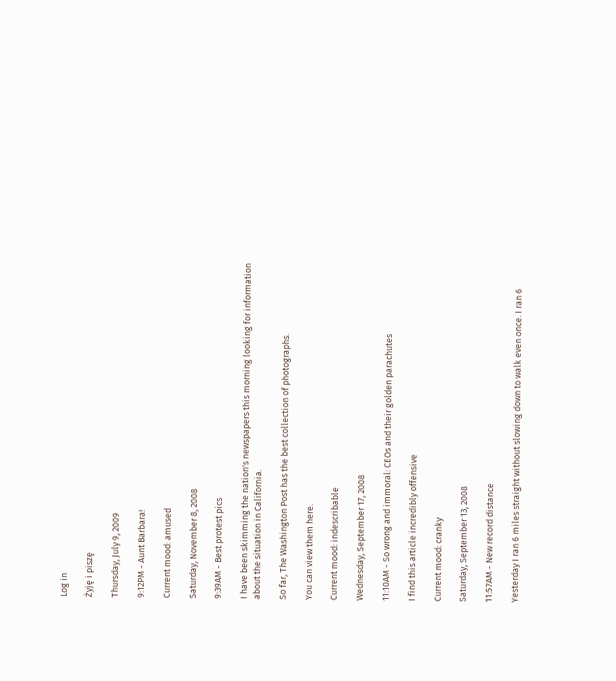Log in

Żyję i piszę

Thursday, July 9, 2009

9:12PM - Aunt Barbara!

Current mood: amused

Saturday, November 8, 2008

9:39AM - Best protest pics

I have been skimming the nation's newspapers this morning looking for information about the situation in California.

So far, The Washington Post has the best collection of photographs.

You can view them here.

Current mood: indescribable

Wednesday, September 17, 2008

11:10AM - So wrong and immoral: CEOs and their golden parachutes

I find this article incredibly offensive

Current mood: cranky

Saturday, September 13, 2008

11:57AM - New record distance

Yesterday I ran 6 miles straight without slowing down to walk even once. I ran 6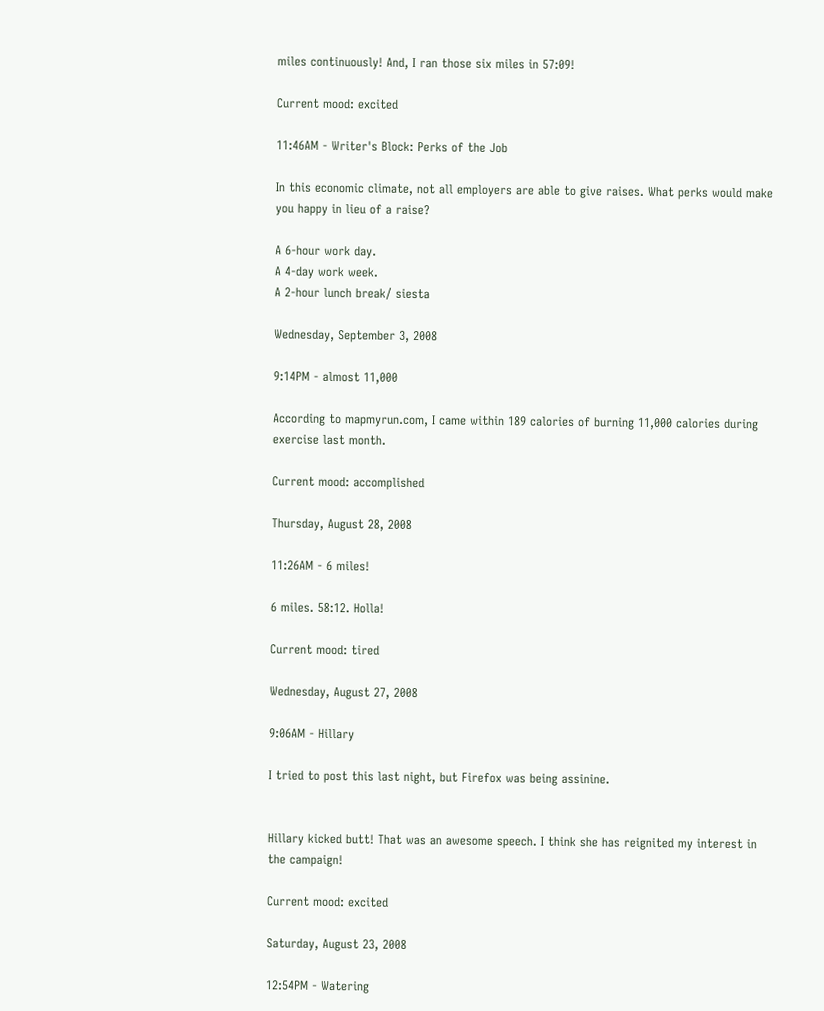miles continuously! And, I ran those six miles in 57:09!

Current mood: excited

11:46AM - Writer's Block: Perks of the Job

In this economic climate, not all employers are able to give raises. What perks would make you happy in lieu of a raise?

A 6-hour work day.
A 4-day work week.
A 2-hour lunch break/ siesta

Wednesday, September 3, 2008

9:14PM - almost 11,000

According to mapmyrun.com, I came within 189 calories of burning 11,000 calories during exercise last month.

Current mood: accomplished

Thursday, August 28, 2008

11:26AM - 6 miles!

6 miles. 58:12. Holla!

Current mood: tired

Wednesday, August 27, 2008

9:06AM - Hillary

I tried to post this last night, but Firefox was being assinine.


Hillary kicked butt! That was an awesome speech. I think she has reignited my interest in the campaign!

Current mood: excited

Saturday, August 23, 2008

12:54PM - Watering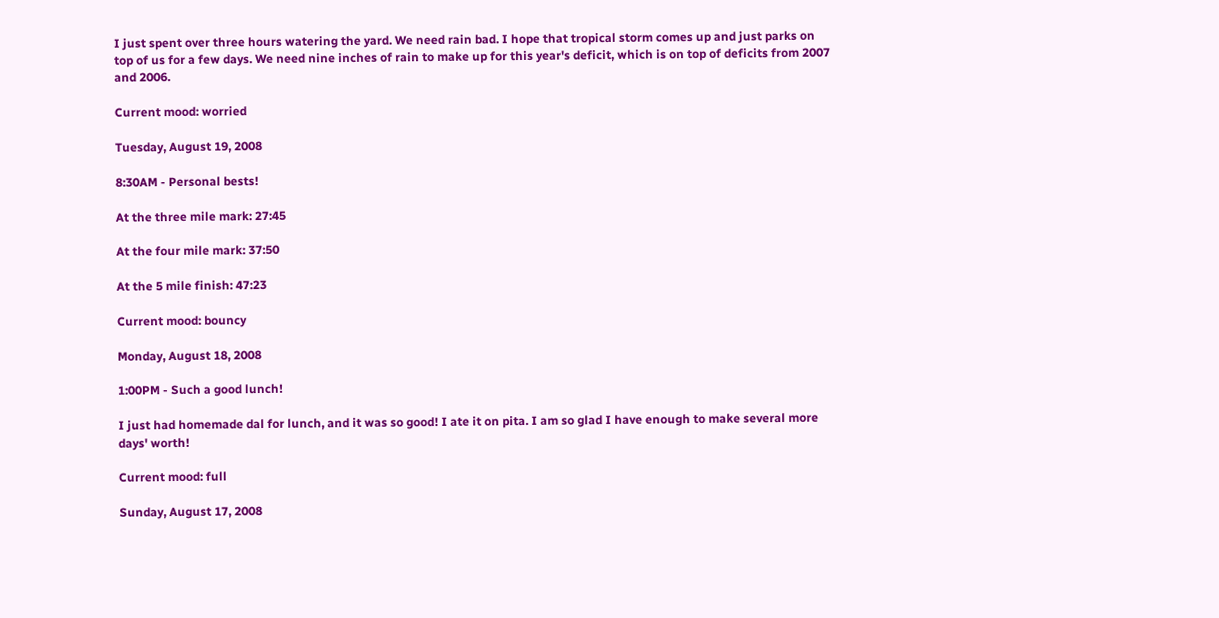I just spent over three hours watering the yard. We need rain bad. I hope that tropical storm comes up and just parks on top of us for a few days. We need nine inches of rain to make up for this year's deficit, which is on top of deficits from 2007 and 2006.

Current mood: worried

Tuesday, August 19, 2008

8:30AM - Personal bests!

At the three mile mark: 27:45

At the four mile mark: 37:50

At the 5 mile finish: 47:23

Current mood: bouncy

Monday, August 18, 2008

1:00PM - Such a good lunch!

I just had homemade dal for lunch, and it was so good! I ate it on pita. I am so glad I have enough to make several more days' worth!

Current mood: full

Sunday, August 17, 2008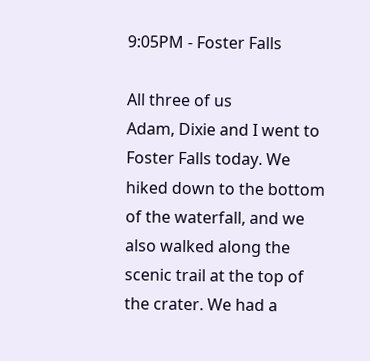9:05PM - Foster Falls

All three of us
Adam, Dixie and I went to Foster Falls today. We hiked down to the bottom of the waterfall, and we also walked along the scenic trail at the top of the crater. We had a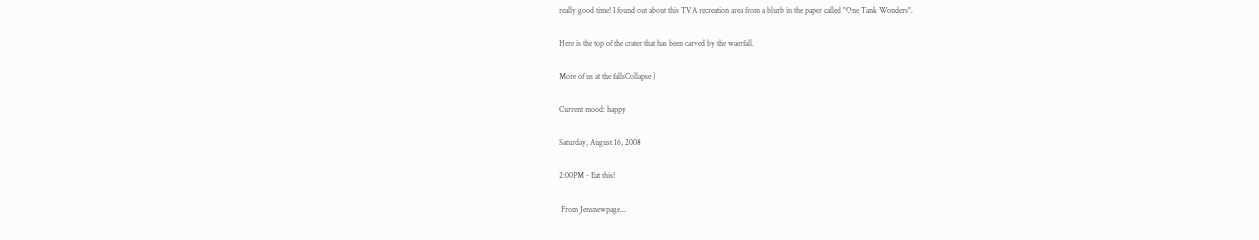really good time! I found out about this TVA recreation area from a blurb in the paper called "One Tank Wonders".

Here is the top of the crater that has been carved by the waerfall.

More of us at the fallsCollapse )

Current mood: happy

Saturday, August 16, 2008

2:00PM - Eat this!

 From Jensnewpage...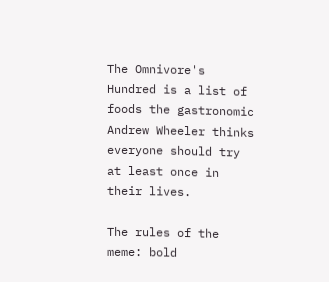The Omnivore's Hundred is a list of foods the gastronomic Andrew Wheeler thinks everyone should try at least once in their lives.

The rules of the meme: bold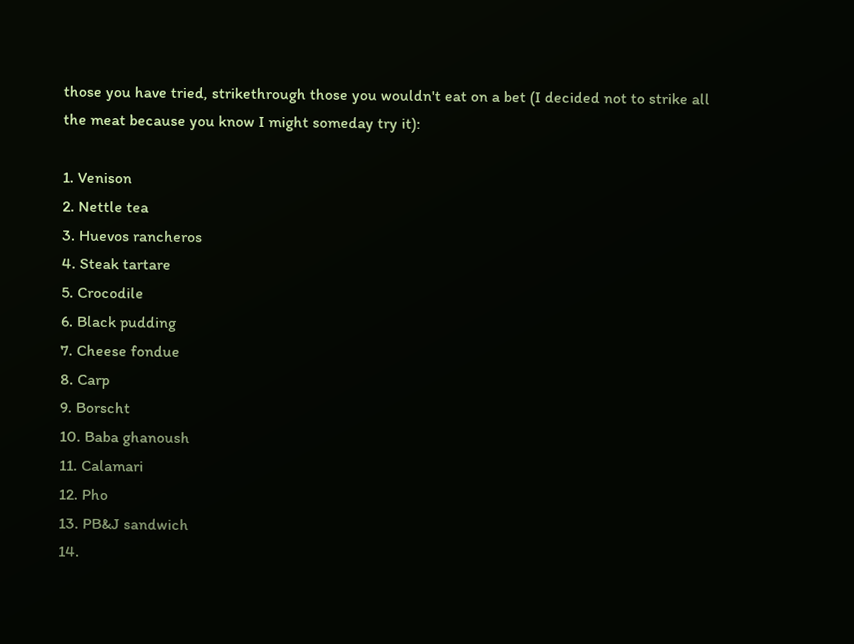those you have tried, strikethrough those you wouldn't eat on a bet (I decided not to strike all the meat because you know I might someday try it):

1. Venison
2. Nettle tea
3. Huevos rancheros
4. Steak tartare
5. Crocodile
6. Black pudding
7. Cheese fondue
8. Carp
9. Borscht
10. Baba ghanoush
11. Calamari
12. Pho
13. PB&J sandwich
14.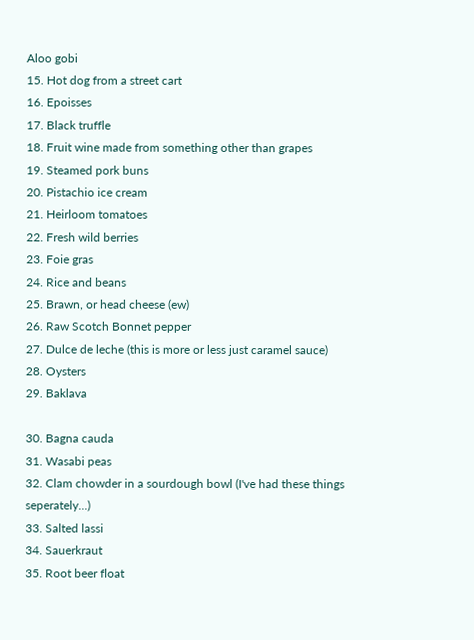Aloo gobi
15. Hot dog from a street cart
16. Epoisses
17. Black truffle
18. Fruit wine made from something other than grapes
19. Steamed pork buns
20. Pistachio ice cream
21. Heirloom tomatoes
22. Fresh wild berries
23. Foie gras
24. Rice and beans
25. Brawn, or head cheese (ew)
26. Raw Scotch Bonnet pepper
27. Dulce de leche (this is more or less just caramel sauce)
28. Oysters
29. Baklava

30. Bagna cauda
31. Wasabi peas
32. Clam chowder in a sourdough bowl (I've had these things seperately...)
33. Salted lassi
34. Sauerkraut
35. Root beer float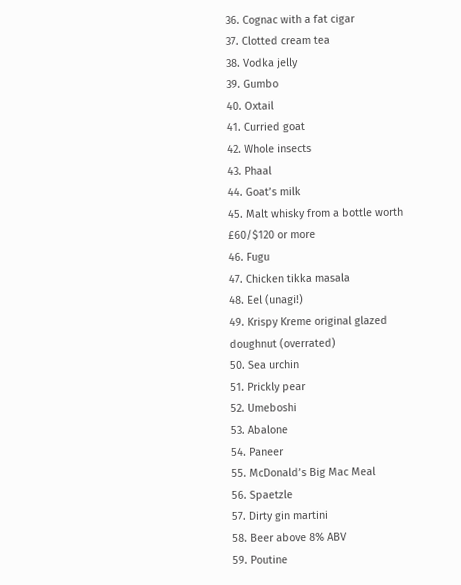36. Cognac with a fat cigar
37. Clotted cream tea
38. Vodka jelly
39. Gumbo
40. Oxtail
41. Curried goat
42. Whole insects
43. Phaal
44. Goat’s milk
45. Malt whisky from a bottle worth £60/$120 or more
46. Fugu
47. Chicken tikka masala
48. Eel (unagi!)
49. Krispy Kreme original glazed doughnut (overrated)
50. Sea urchin
51. Prickly pear
52. Umeboshi
53. Abalone
54. Paneer
55. McDonald’s Big Mac Meal
56. Spaetzle
57. Dirty gin martini
58. Beer above 8% ABV
59. Poutine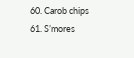60. Carob chips
61. S’mores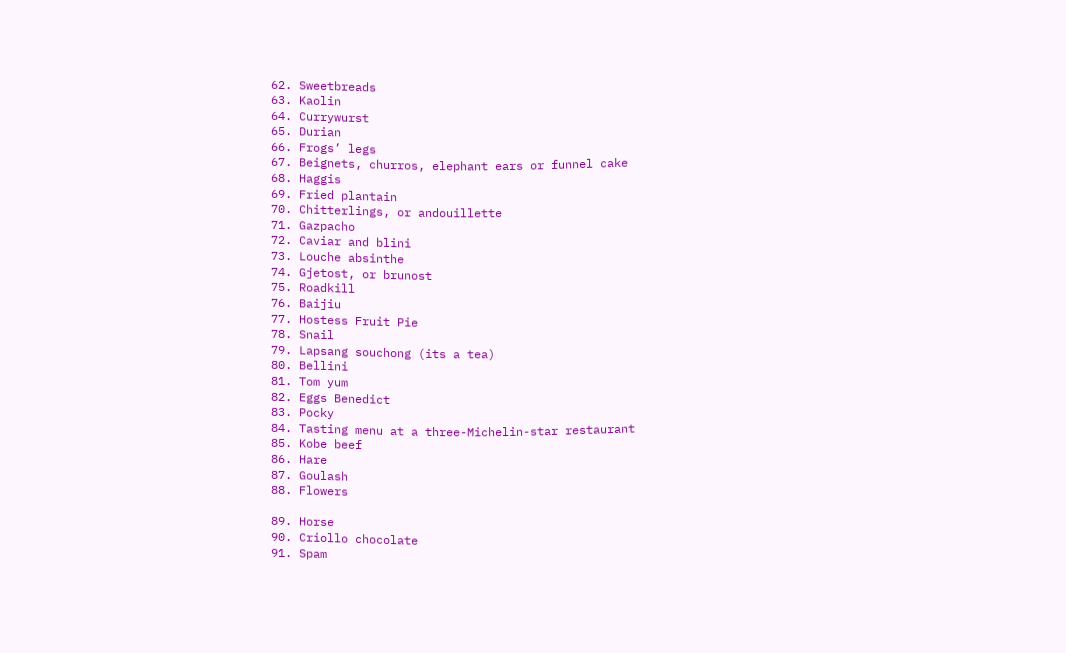62. Sweetbreads
63. Kaolin
64. Currywurst
65. Durian
66. Frogs’ legs
67. Beignets, churros, elephant ears or funnel cake
68. Haggis
69. Fried plantain
70. Chitterlings, or andouillette
71. Gazpacho
72. Caviar and blini
73. Louche absinthe
74. Gjetost, or brunost
75. Roadkill
76. Baijiu
77. Hostess Fruit Pie
78. Snail
79. Lapsang souchong (its a tea)
80. Bellini
81. Tom yum
82. Eggs Benedict
83. Pocky
84. Tasting menu at a three-Michelin-star restaurant
85. Kobe beef
86. Hare
87. Goulash
88. Flowers

89. Horse
90. Criollo chocolate
91. Spam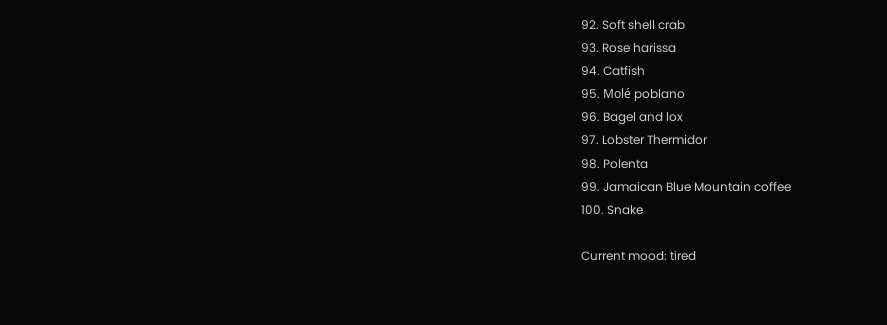92. Soft shell crab
93. Rose harissa
94. Catfish
95. Molé poblano
96. Bagel and lox
97. Lobster Thermidor
98. Polenta
99. Jamaican Blue Mountain coffee
100. Snake

Current mood: tired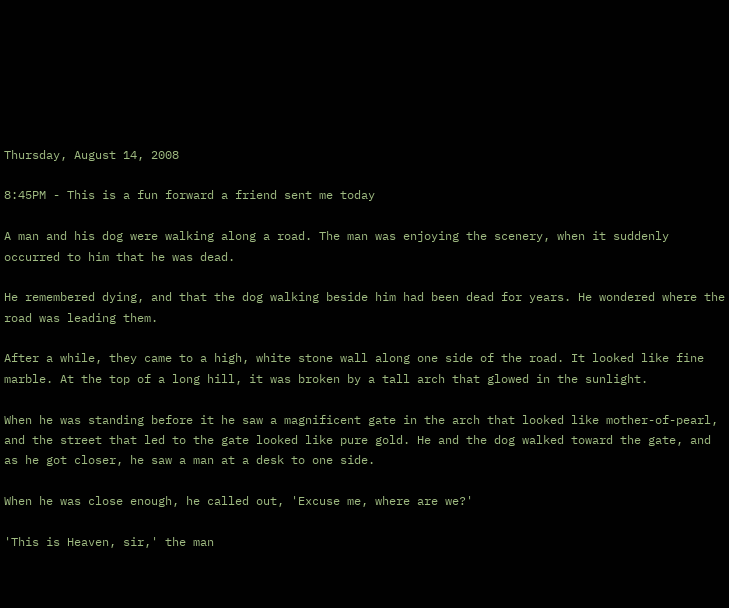Thursday, August 14, 2008

8:45PM - This is a fun forward a friend sent me today

A man and his dog were walking along a road. The man was enjoying the scenery, when it suddenly occurred to him that he was dead.

He remembered dying, and that the dog walking beside him had been dead for years. He wondered where the road was leading them.

After a while, they came to a high, white stone wall along one side of the road. It looked like fine marble. At the top of a long hill, it was broken by a tall arch that glowed in the sunlight.

When he was standing before it he saw a magnificent gate in the arch that looked like mother-of-pearl, and the street that led to the gate looked like pure gold. He and the dog walked toward the gate, and as he got closer, he saw a man at a desk to one side.

When he was close enough, he called out, 'Excuse me, where are we?'

'This is Heaven, sir,' the man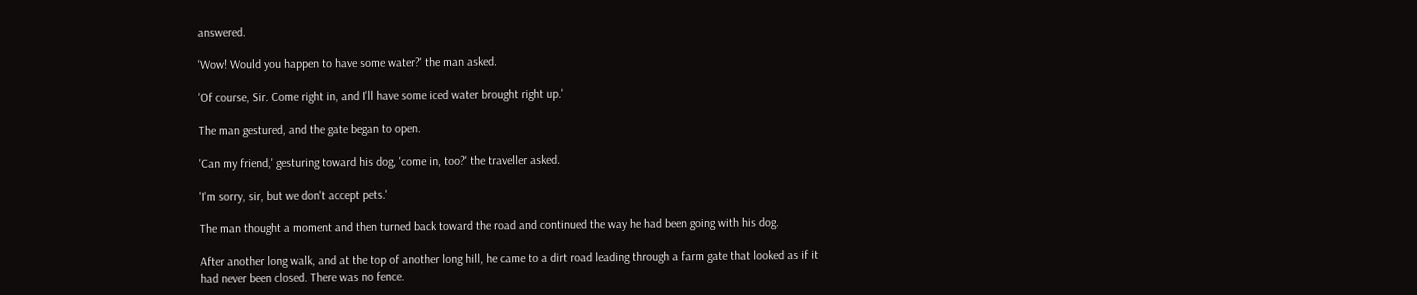answered.

'Wow! Would you happen to have some water?' the man asked.

'Of course, Sir. Come right in, and I'll have some iced water brought right up.'

The man gestured, and the gate began to open.

'Can my friend,' gesturing toward his dog, 'come in, too?' the traveller asked.

'I'm sorry, sir, but we don't accept pets.'

The man thought a moment and then turned back toward the road and continued the way he had been going with his dog.

After another long walk, and at the top of another long hill, he came to a dirt road leading through a farm gate that looked as if it had never been closed. There was no fence.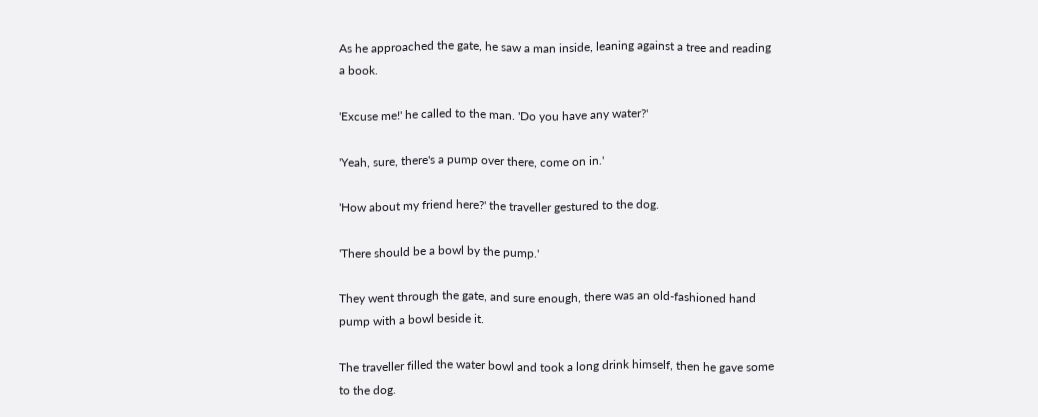As he approached the gate, he saw a man inside, leaning against a tree and reading a book.

'Excuse me!' he called to the man. 'Do you have any water?'

'Yeah, sure, there's a pump over there, come on in.'

'How about my friend here?' the traveller gestured to the dog.

'There should be a bowl by the pump.'

They went through the gate, and sure enough, there was an old-fashioned hand pump with a bowl beside it.

The traveller filled the water bowl and took a long drink himself, then he gave some to the dog.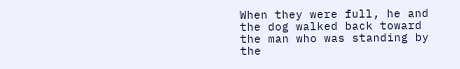When they were full, he and the dog walked back toward the man who was standing by the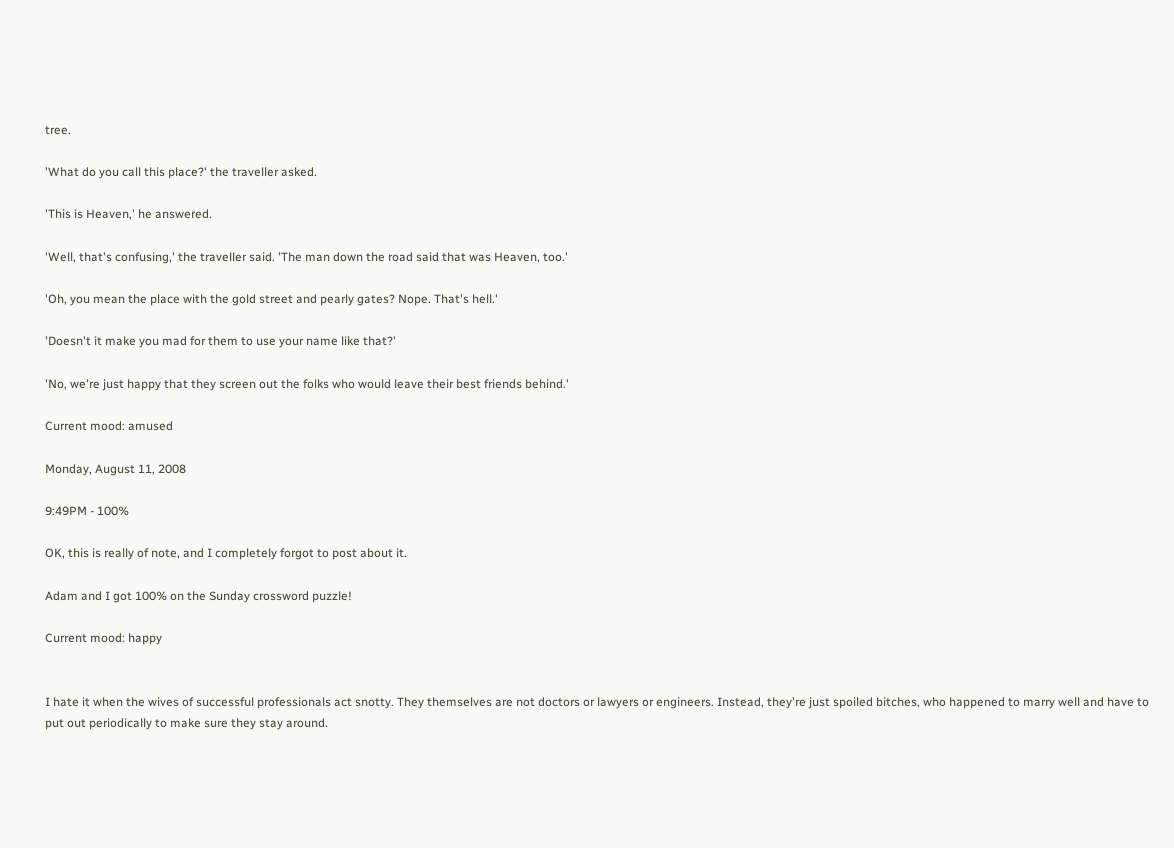tree.

'What do you call this place?' the traveller asked.

'This is Heaven,' he answered.

'Well, that's confusing,' the traveller said. 'The man down the road said that was Heaven, too.'

'Oh, you mean the place with the gold street and pearly gates? Nope. That's hell.'

'Doesn't it make you mad for them to use your name like that?'

'No, we're just happy that they screen out the folks who would leave their best friends behind.'

Current mood: amused

Monday, August 11, 2008

9:49PM - 100%

OK, this is really of note, and I completely forgot to post about it.

Adam and I got 100% on the Sunday crossword puzzle!

Current mood: happy


I hate it when the wives of successful professionals act snotty. They themselves are not doctors or lawyers or engineers. Instead, they're just spoiled bitches, who happened to marry well and have to put out periodically to make sure they stay around.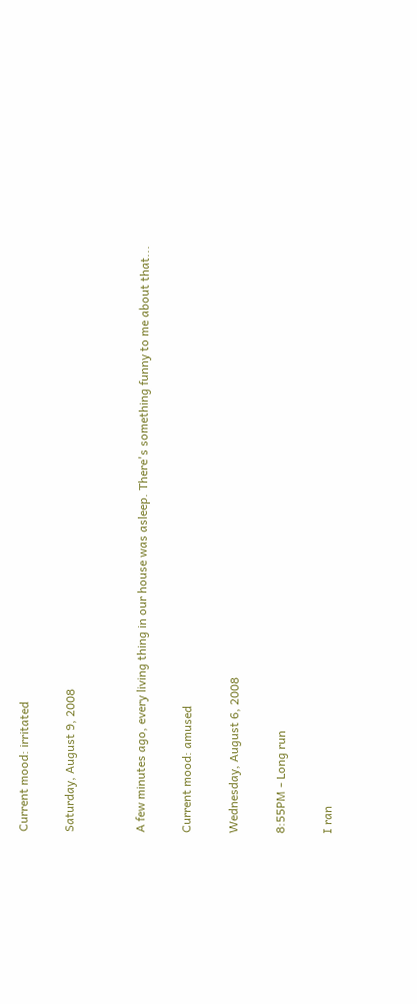Current mood: irritated

Saturday, August 9, 2008


A few minutes ago, every living thing in our house was asleep. There's something funny to me about that...

Current mood: amused

Wednesday, August 6, 2008

8:55PM - Long run

I ran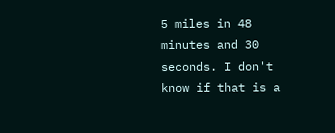5 miles in 48 minutes and 30 seconds. I don't know if that is a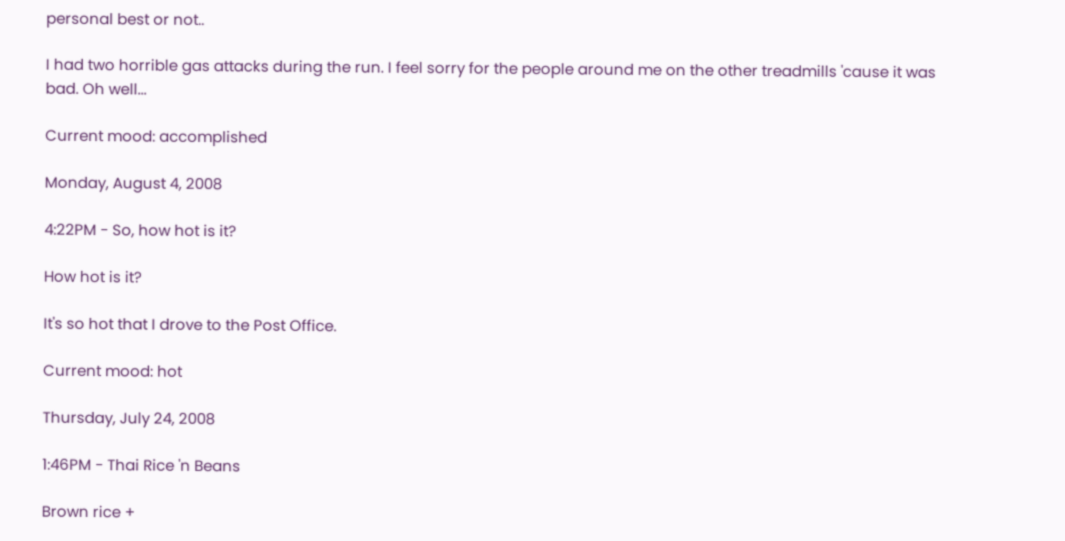personal best or not..

I had two horrible gas attacks during the run. I feel sorry for the people around me on the other treadmills 'cause it was bad. Oh well...

Current mood: accomplished

Monday, August 4, 2008

4:22PM - So, how hot is it?

How hot is it?

It's so hot that I drove to the Post Office.

Current mood: hot

Thursday, July 24, 2008

1:46PM - Thai Rice 'n Beans

Brown rice +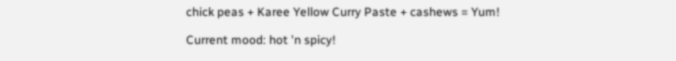chick peas + Karee Yellow Curry Paste + cashews = Yum!

Current mood: hot 'n spicy!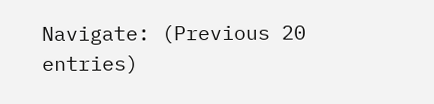Navigate: (Previous 20 entries)